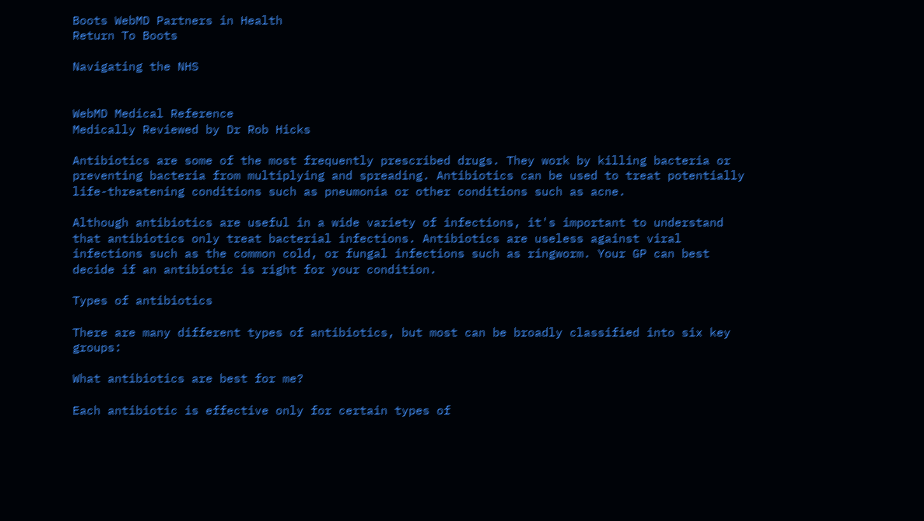Boots WebMD Partners in Health
Return To Boots

Navigating the NHS


WebMD Medical Reference
Medically Reviewed by Dr Rob Hicks

Antibiotics are some of the most frequently prescribed drugs. They work by killing bacteria or preventing bacteria from multiplying and spreading. Antibiotics can be used to treat potentially life-threatening conditions such as pneumonia or other conditions such as acne.

Although antibiotics are useful in a wide variety of infections, it's important to understand that antibiotics only treat bacterial infections. Antibiotics are useless against viral infections such as the common cold, or fungal infections such as ringworm. Your GP can best decide if an antibiotic is right for your condition.

Types of antibiotics

There are many different types of antibiotics, but most can be broadly classified into six key groups:

What antibiotics are best for me?

Each antibiotic is effective only for certain types of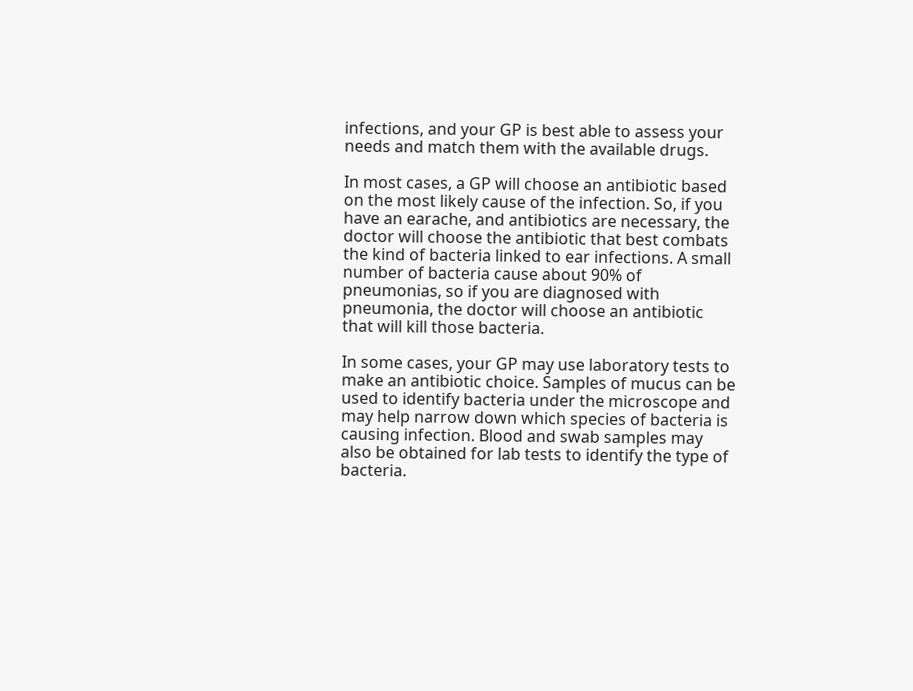infections, and your GP is best able to assess your needs and match them with the available drugs.

In most cases, a GP will choose an antibiotic based on the most likely cause of the infection. So, if you have an earache, and antibiotics are necessary, the doctor will choose the antibiotic that best combats the kind of bacteria linked to ear infections. A small number of bacteria cause about 90% of pneumonias, so if you are diagnosed with pneumonia, the doctor will choose an antibiotic that will kill those bacteria.

In some cases, your GP may use laboratory tests to make an antibiotic choice. Samples of mucus can be used to identify bacteria under the microscope and may help narrow down which species of bacteria is causing infection. Blood and swab samples may also be obtained for lab tests to identify the type of bacteria.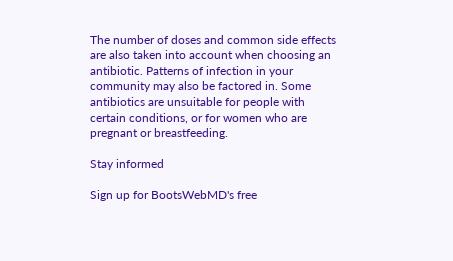The number of doses and common side effects are also taken into account when choosing an antibiotic. Patterns of infection in your community may also be factored in. Some antibiotics are unsuitable for people with certain conditions, or for women who are pregnant or breastfeeding.

Stay informed

Sign up for BootsWebMD's free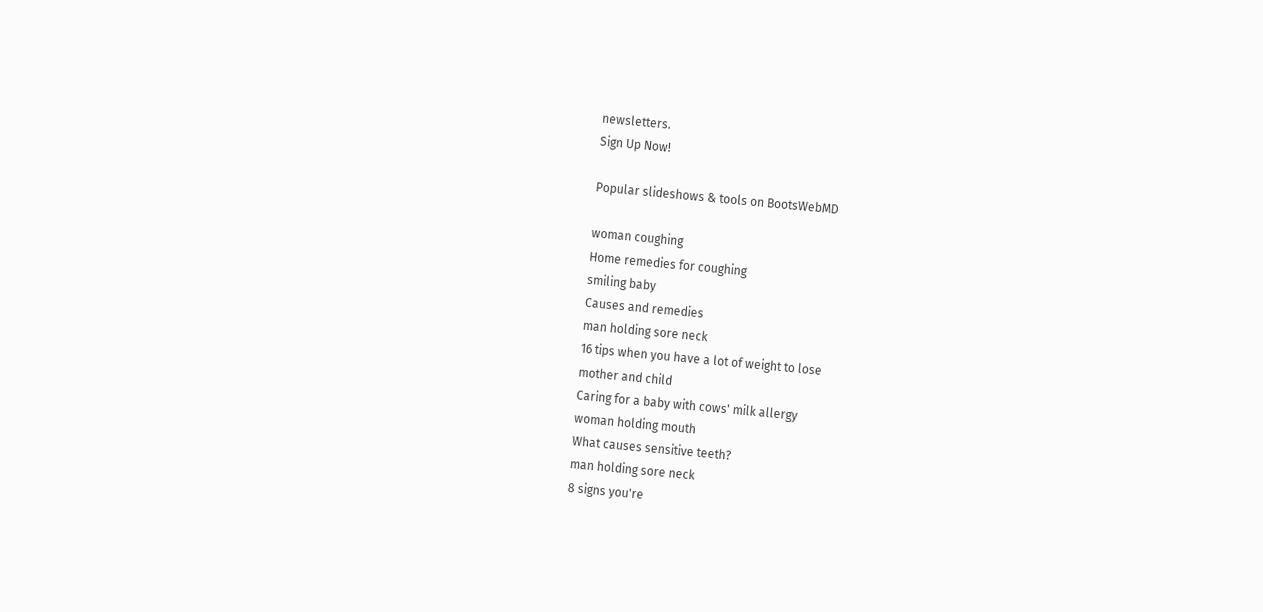newsletters.
Sign Up Now!

Popular slideshows & tools on BootsWebMD

woman coughing
Home remedies for coughing
smiling baby
Causes and remedies
man holding sore neck
16 tips when you have a lot of weight to lose
mother and child
Caring for a baby with cows' milk allergy
woman holding mouth
What causes sensitive teeth?
man holding sore neck
8 signs you're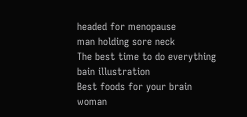headed for menopause
man holding sore neck
The best time to do everything
bain illustration
Best foods for your brain
woman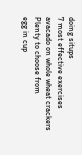doing situps
7 most effective exercises
avacado on whole wheat crackers
Plenty to choose from
egg in cup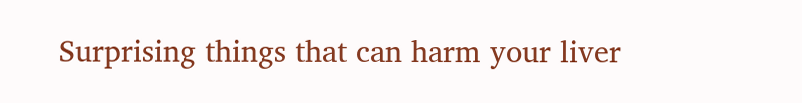Surprising things that can harm your liver